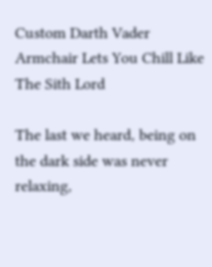Custom Darth Vader Armchair Lets You Chill Like The Sith Lord

The last we heard, being on the dark side was never relaxing,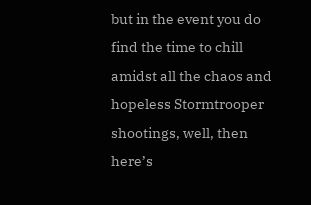but in the event you do find the time to chill amidst all the chaos and hopeless Stormtrooper shootings, well, then here’s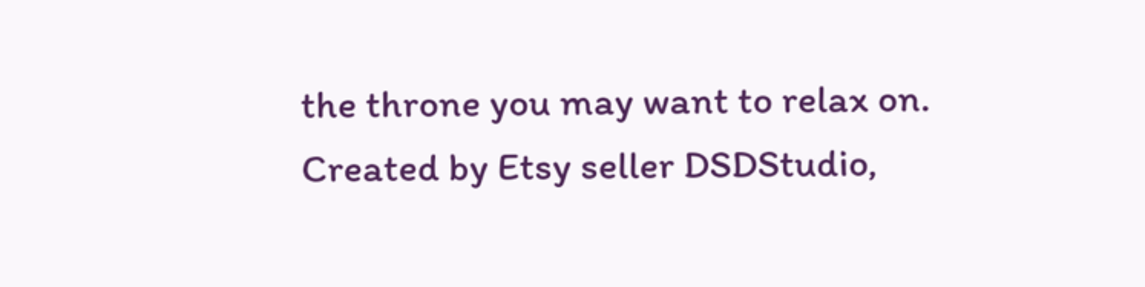the throne you may want to relax on. Created by Etsy seller DSDStudio,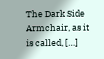The Dark Side Armchair, as it is called, […]